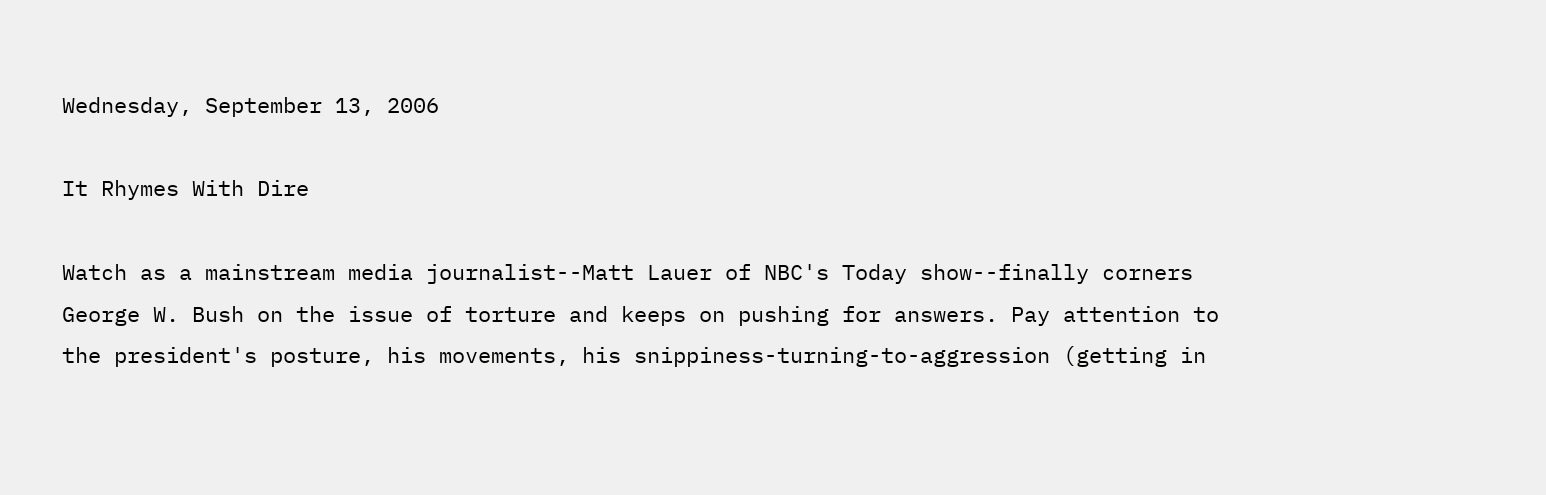Wednesday, September 13, 2006

It Rhymes With Dire

Watch as a mainstream media journalist--Matt Lauer of NBC's Today show--finally corners George W. Bush on the issue of torture and keeps on pushing for answers. Pay attention to the president's posture, his movements, his snippiness-turning-to-aggression (getting in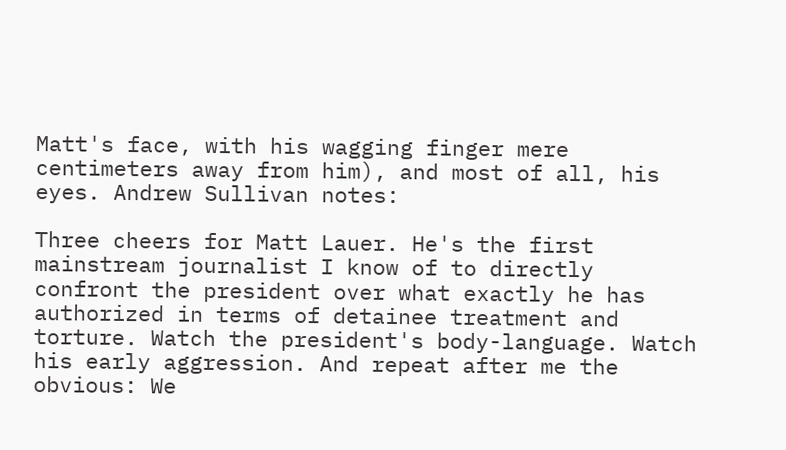Matt's face, with his wagging finger mere centimeters away from him), and most of all, his eyes. Andrew Sullivan notes:

Three cheers for Matt Lauer. He's the first mainstream journalist I know of to directly confront the president over what exactly he has authorized in terms of detainee treatment and torture. Watch the president's body-language. Watch his early aggression. And repeat after me the obvious: We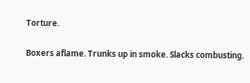Torture.

Boxers aflame. Trunks up in smoke. Slacks combusting.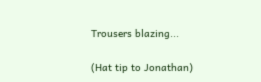Trousers blazing...

(Hat tip to Jonathan)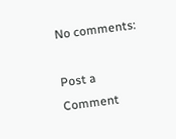No comments:

Post a Comment